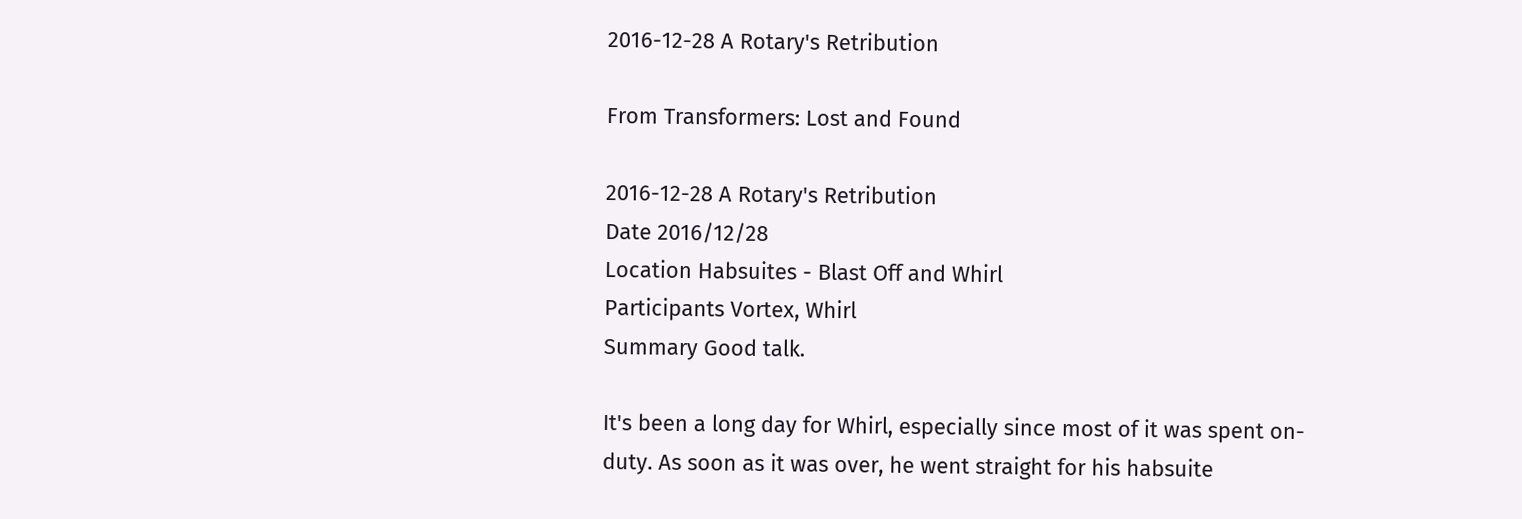2016-12-28 A Rotary's Retribution

From Transformers: Lost and Found

2016-12-28 A Rotary's Retribution
Date 2016/12/28
Location Habsuites - Blast Off and Whirl
Participants Vortex, Whirl
Summary Good talk.

It's been a long day for Whirl, especially since most of it was spent on-duty. As soon as it was over, he went straight for his habsuite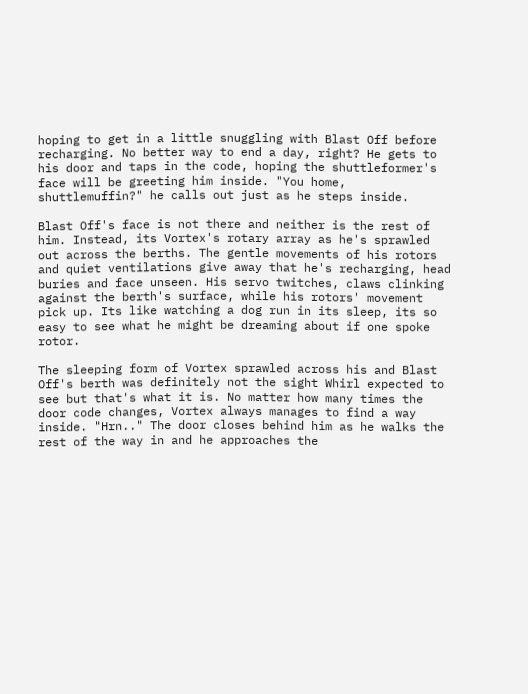hoping to get in a little snuggling with Blast Off before recharging. No better way to end a day, right? He gets to his door and taps in the code, hoping the shuttleformer's face will be greeting him inside. "You home, shuttlemuffin?" he calls out just as he steps inside.

Blast Off's face is not there and neither is the rest of him. Instead, its Vortex's rotary array as he's sprawled out across the berths. The gentle movements of his rotors and quiet ventilations give away that he's recharging, head buries and face unseen. His servo twitches, claws clinking against the berth's surface, while his rotors' movement pick up. Its like watching a dog run in its sleep, its so easy to see what he might be dreaming about if one spoke rotor.

The sleeping form of Vortex sprawled across his and Blast Off's berth was definitely not the sight Whirl expected to see but that's what it is. No matter how many times the door code changes, Vortex always manages to find a way inside. "Hrn.." The door closes behind him as he walks the rest of the way in and he approaches the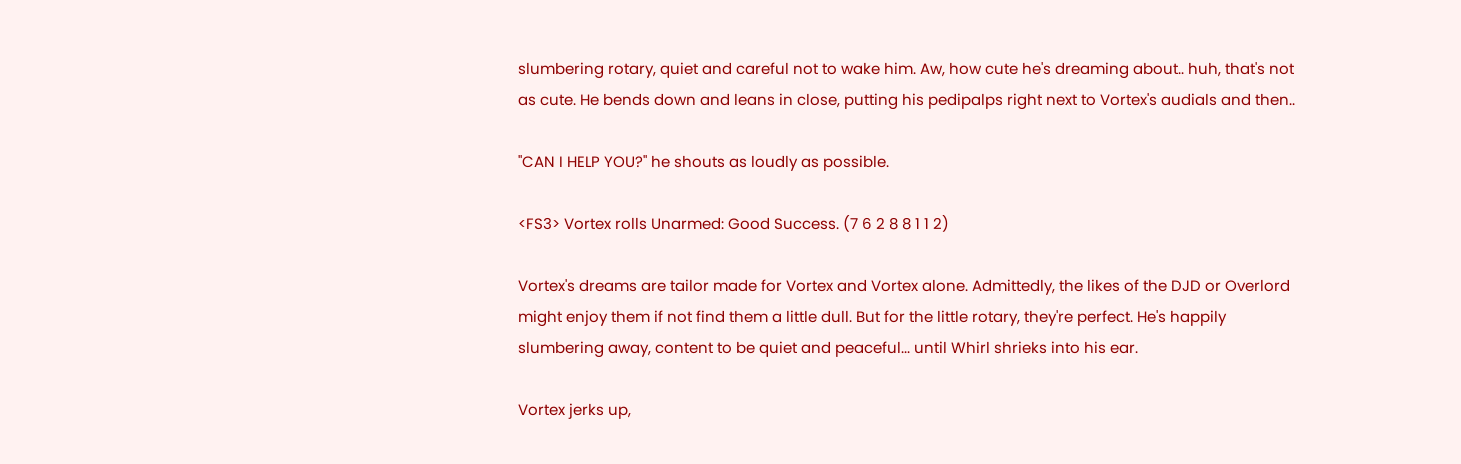slumbering rotary, quiet and careful not to wake him. Aw, how cute he's dreaming about.. huh, that's not as cute. He bends down and leans in close, putting his pedipalps right next to Vortex's audials and then..

"CAN I HELP YOU?" he shouts as loudly as possible.

<FS3> Vortex rolls Unarmed: Good Success. (7 6 2 8 8 1 1 2)

Vortex's dreams are tailor made for Vortex and Vortex alone. Admittedly, the likes of the DJD or Overlord might enjoy them if not find them a little dull. But for the little rotary, they're perfect. He's happily slumbering away, content to be quiet and peaceful... until Whirl shrieks into his ear.

Vortex jerks up,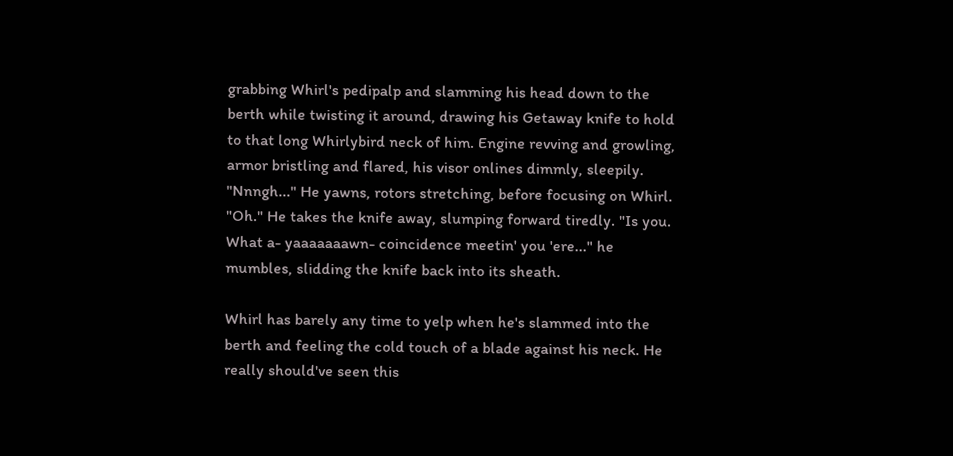grabbing Whirl's pedipalp and slamming his head down to the berth while twisting it around, drawing his Getaway knife to hold to that long Whirlybird neck of him. Engine revving and growling, armor bristling and flared, his visor onlines dimmly, sleepily. "Nnngh..." He yawns, rotors stretching, before focusing on Whirl. "Oh." He takes the knife away, slumping forward tiredly. "Is you. What a- yaaaaaaawn- coincidence meetin' you 'ere..." he mumbles, slidding the knife back into its sheath.

Whirl has barely any time to yelp when he's slammed into the berth and feeling the cold touch of a blade against his neck. He really should've seen this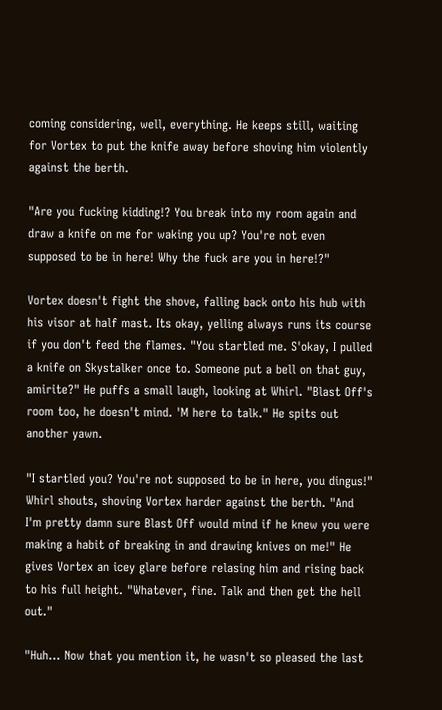coming considering, well, everything. He keeps still, waiting for Vortex to put the knife away before shoving him violently against the berth.

"Are you fucking kidding!? You break into my room again and draw a knife on me for waking you up? You're not even supposed to be in here! Why the fuck are you in here!?"

Vortex doesn't fight the shove, falling back onto his hub with his visor at half mast. Its okay, yelling always runs its course if you don't feed the flames. "You startled me. S'okay, I pulled a knife on Skystalker once to. Someone put a bell on that guy, amirite?" He puffs a small laugh, looking at Whirl. "Blast Off's room too, he doesn't mind. 'M here to talk." He spits out another yawn.

"I startled you? You're not supposed to be in here, you dingus!" Whirl shouts, shoving Vortex harder against the berth. "And I'm pretty damn sure Blast Off would mind if he knew you were making a habit of breaking in and drawing knives on me!" He gives Vortex an icey glare before relasing him and rising back to his full height. "Whatever, fine. Talk and then get the hell out."

"Huh... Now that you mention it, he wasn't so pleased the last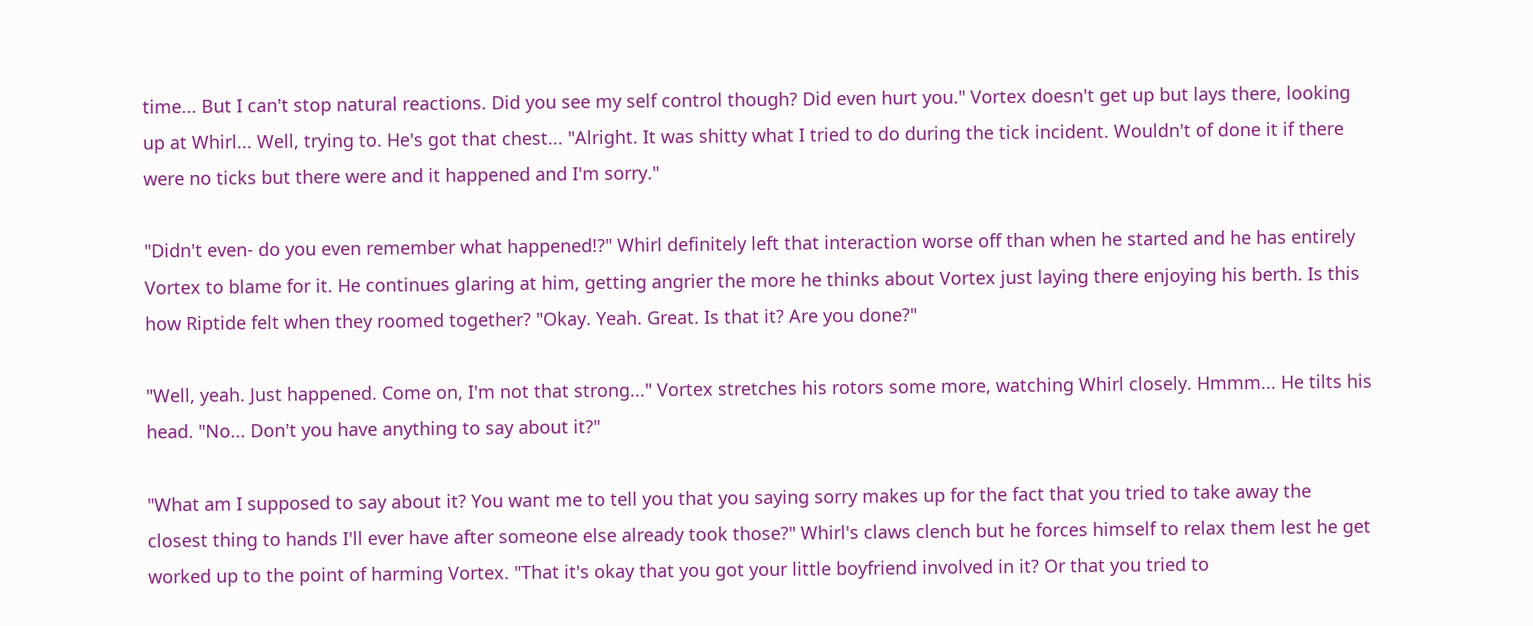time... But I can't stop natural reactions. Did you see my self control though? Did even hurt you." Vortex doesn't get up but lays there, looking up at Whirl... Well, trying to. He's got that chest... "Alright. It was shitty what I tried to do during the tick incident. Wouldn't of done it if there were no ticks but there were and it happened and I'm sorry."

"Didn't even- do you even remember what happened!?" Whirl definitely left that interaction worse off than when he started and he has entirely Vortex to blame for it. He continues glaring at him, getting angrier the more he thinks about Vortex just laying there enjoying his berth. Is this how Riptide felt when they roomed together? "Okay. Yeah. Great. Is that it? Are you done?"

"Well, yeah. Just happened. Come on, I'm not that strong..." Vortex stretches his rotors some more, watching Whirl closely. Hmmm... He tilts his head. "No... Don't you have anything to say about it?"

"What am I supposed to say about it? You want me to tell you that you saying sorry makes up for the fact that you tried to take away the closest thing to hands I'll ever have after someone else already took those?" Whirl's claws clench but he forces himself to relax them lest he get worked up to the point of harming Vortex. "That it's okay that you got your little boyfriend involved in it? Or that you tried to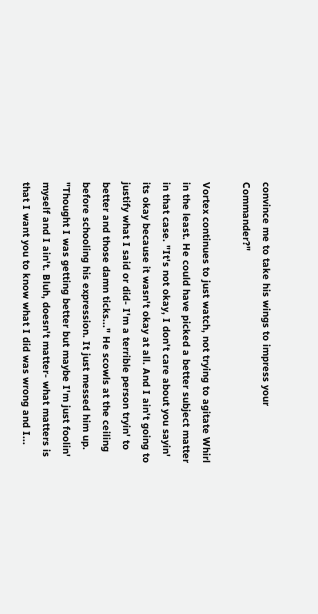convince me to take his wings to impress your Commander?"

Vortex continues to just watch, not trying to agitate Whirl in the least. He could have picked a better subject matter in that case. "It's not okay, I don't care about you sayin' its okay because it wasn't okay at all. And I ain't going to justify what I said or did- I'm a terrible person tryin' to better and those damn ticks..." He scowls at the ceiling before schooling his expression. It just messed him up. "Thought I was getting better but maybe I'm just foolin' myself and I ain't. Bluh, doesn't matter- what matters is that I want you to know what I did was wrong and I...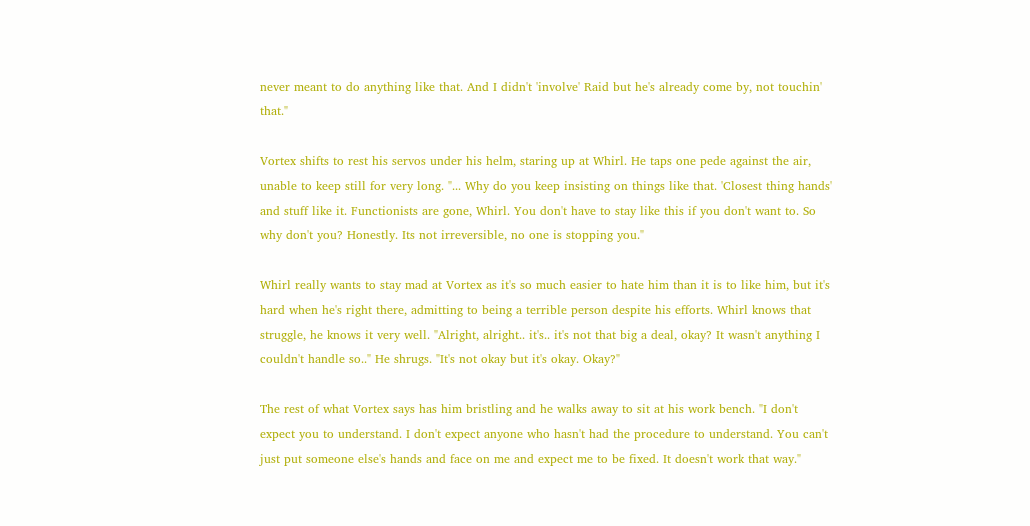never meant to do anything like that. And I didn't 'involve' Raid but he's already come by, not touchin' that."

Vortex shifts to rest his servos under his helm, staring up at Whirl. He taps one pede against the air, unable to keep still for very long. "... Why do you keep insisting on things like that. 'Closest thing hands' and stuff like it. Functionists are gone, Whirl. You don't have to stay like this if you don't want to. So why don't you? Honestly. Its not irreversible, no one is stopping you."

Whirl really wants to stay mad at Vortex as it's so much easier to hate him than it is to like him, but it's hard when he's right there, admitting to being a terrible person despite his efforts. Whirl knows that struggle, he knows it very well. "Alright, alright.. it's.. it's not that big a deal, okay? It wasn't anything I couldn't handle so.." He shrugs. "It's not okay but it's okay. Okay?"

The rest of what Vortex says has him bristling and he walks away to sit at his work bench. "I don't expect you to understand. I don't expect anyone who hasn't had the procedure to understand. You can't just put someone else's hands and face on me and expect me to be fixed. It doesn't work that way."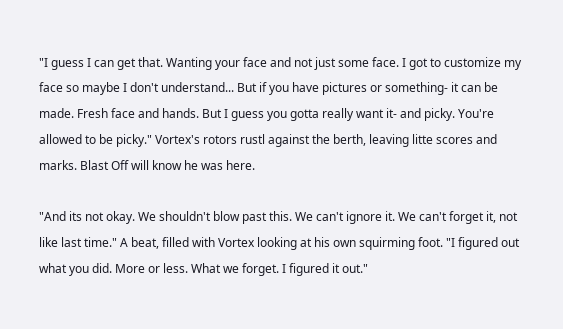"I guess I can get that. Wanting your face and not just some face. I got to customize my face so maybe I don't understand... But if you have pictures or something- it can be made. Fresh face and hands. But I guess you gotta really want it- and picky. You're allowed to be picky." Vortex's rotors rustl against the berth, leaving litte scores and marks. Blast Off will know he was here.

"And its not okay. We shouldn't blow past this. We can't ignore it. We can't forget it, not like last time." A beat, filled with Vortex looking at his own squirming foot. "I figured out what you did. More or less. What we forget. I figured it out."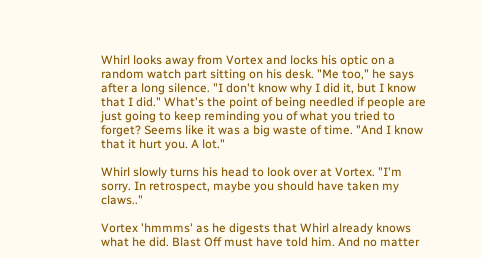Whirl looks away from Vortex and locks his optic on a random watch part sitting on his desk. "Me too," he says after a long silence. "I don't know why I did it, but I know that I did." What's the point of being needled if people are just going to keep reminding you of what you tried to forget? Seems like it was a big waste of time. "And I know that it hurt you. A lot."

Whirl slowly turns his head to look over at Vortex. "I'm sorry. In retrospect, maybe you should have taken my claws.."

Vortex 'hmmms' as he digests that Whirl already knows what he did. Blast Off must have told him. And no matter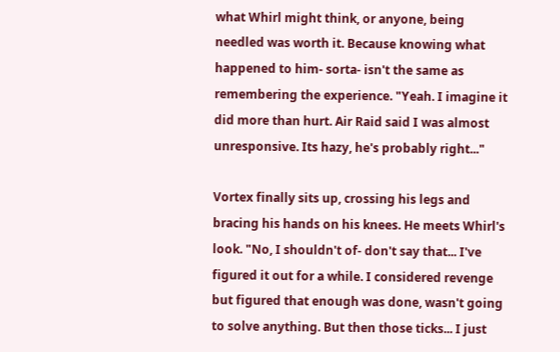what Whirl might think, or anyone, being needled was worth it. Because knowing what happened to him- sorta- isn't the same as remembering the experience. "Yeah. I imagine it did more than hurt. Air Raid said I was almost unresponsive. Its hazy, he's probably right..."

Vortex finally sits up, crossing his legs and bracing his hands on his knees. He meets Whirl's look. "No, I shouldn't of- don't say that... I've figured it out for a while. I considered revenge but figured that enough was done, wasn't going to solve anything. But then those ticks... I just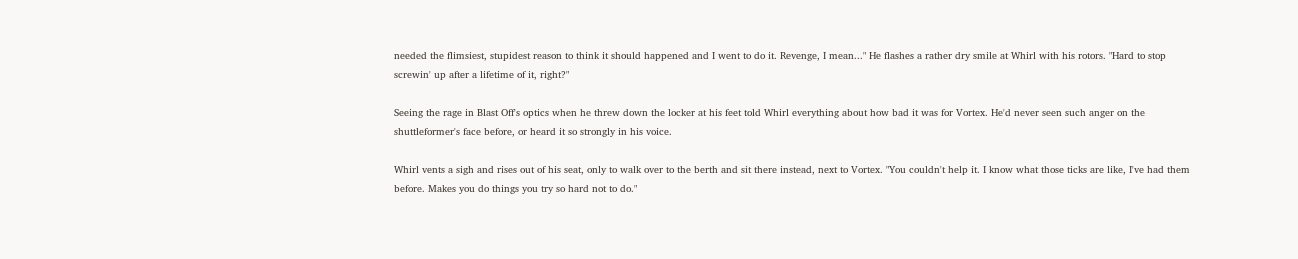needed the flimsiest, stupidest reason to think it should happened and I went to do it. Revenge, I mean..." He flashes a rather dry smile at Whirl with his rotors. "Hard to stop screwin' up after a lifetime of it, right?"

Seeing the rage in Blast Off's optics when he threw down the locker at his feet told Whirl everything about how bad it was for Vortex. He'd never seen such anger on the shuttleformer's face before, or heard it so strongly in his voice.

Whirl vents a sigh and rises out of his seat, only to walk over to the berth and sit there instead, next to Vortex. "You couldn't help it. I know what those ticks are like, I've had them before. Makes you do things you try so hard not to do."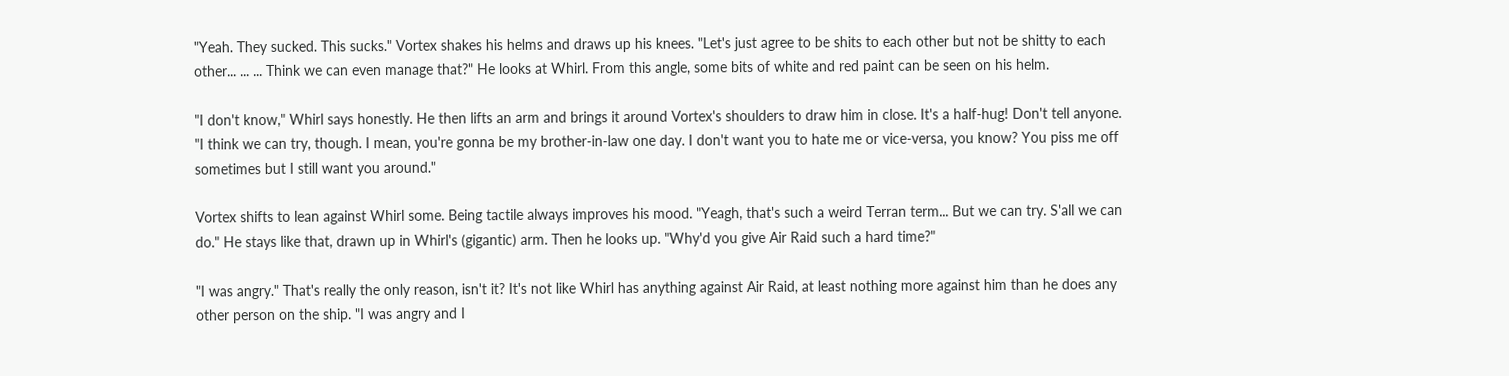"Yeah. They sucked. This sucks." Vortex shakes his helms and draws up his knees. "Let's just agree to be shits to each other but not be shitty to each other... ... ... Think we can even manage that?" He looks at Whirl. From this angle, some bits of white and red paint can be seen on his helm.

"I don't know," Whirl says honestly. He then lifts an arm and brings it around Vortex's shoulders to draw him in close. It's a half-hug! Don't tell anyone. "I think we can try, though. I mean, you're gonna be my brother-in-law one day. I don't want you to hate me or vice-versa, you know? You piss me off sometimes but I still want you around."

Vortex shifts to lean against Whirl some. Being tactile always improves his mood. "Yeagh, that's such a weird Terran term... But we can try. S'all we can do." He stays like that, drawn up in Whirl's (gigantic) arm. Then he looks up. "Why'd you give Air Raid such a hard time?"

"I was angry." That's really the only reason, isn't it? It's not like Whirl has anything against Air Raid, at least nothing more against him than he does any other person on the ship. "I was angry and I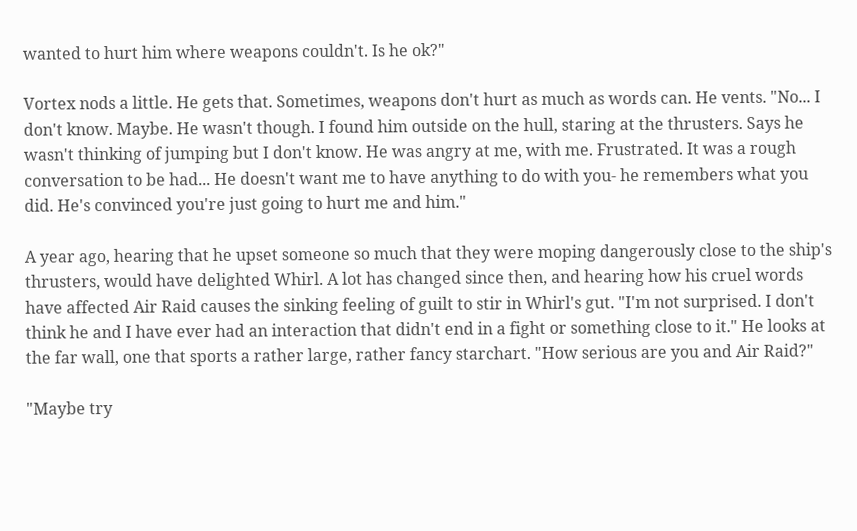wanted to hurt him where weapons couldn't. Is he ok?"

Vortex nods a little. He gets that. Sometimes, weapons don't hurt as much as words can. He vents. "No... I don't know. Maybe. He wasn't though. I found him outside on the hull, staring at the thrusters. Says he wasn't thinking of jumping but I don't know. He was angry at me, with me. Frustrated. It was a rough conversation to be had... He doesn't want me to have anything to do with you- he remembers what you did. He's convinced you're just going to hurt me and him."

A year ago, hearing that he upset someone so much that they were moping dangerously close to the ship's thrusters, would have delighted Whirl. A lot has changed since then, and hearing how his cruel words have affected Air Raid causes the sinking feeling of guilt to stir in Whirl's gut. "I'm not surprised. I don't think he and I have ever had an interaction that didn't end in a fight or something close to it." He looks at the far wall, one that sports a rather large, rather fancy starchart. "How serious are you and Air Raid?"

"Maybe try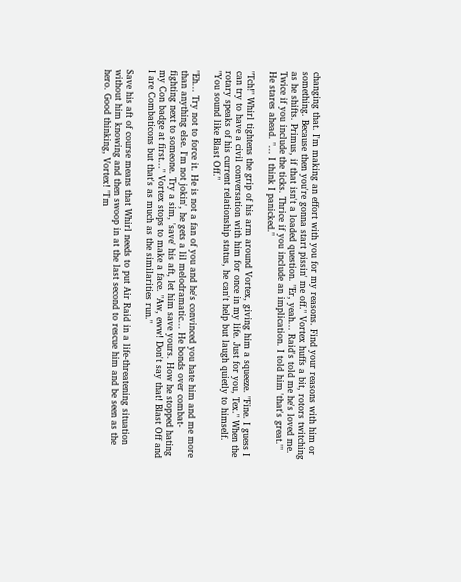changing that. I'm making an effort with you for my reasons. Find your reasons with him or something. Because then you're gonna start pissin' me off." Vortex huffs a bit, rotors twitching as he shifts. Primus, if that isn't a loaded question. "Er, yeah... Raid's told me he's loved me. Twice if you include the ticks. Thrice if you include an implication. I told him 'that's great.'" He stares ahead. "... I think I panicked."

"Tch!" Whirl tightens the grip of his arm around Vortex, giving him a squeeze. "Fine. I guess I can try to have a civil conversation with him for once in my life. Just for you, Tex." When the rotary speaks of his current relationship status, he can't help but laugh quietly to himself. "You sound like Blast Off."

"Eh... Try not to force it. He is not a fan of you and he's convinced you hate him and me more than anything else. I'm not jokin', he gets a lil melodramatic... He bonds over combat- fighting next to someone. Try a sim, 'save' his aft, let him save yours. How he stopped hating my Con badge at first..." Vortex stops to make a face. "Aw, eww! Don't say that! Blast Off and I are Combaticons but that's as much as the similarities run."

Save his aft of course means that Whirl needs to put Air Raid in a life-threatening situation without him knowing and then swoop in at the last second to rescue him and be seen as the hero. Good thinking, Vortex! "I'm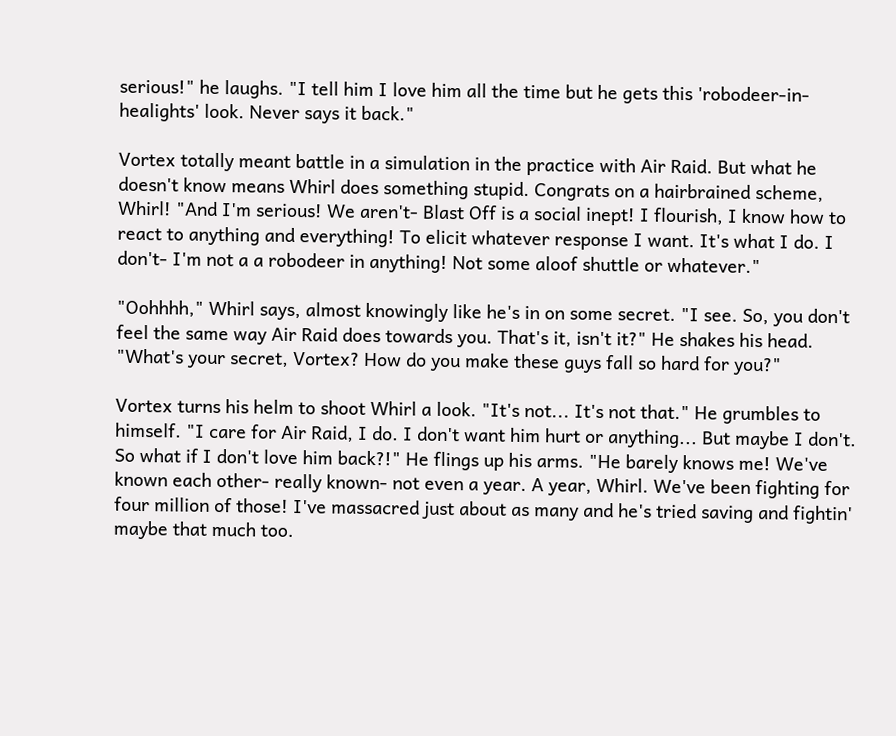serious!" he laughs. "I tell him I love him all the time but he gets this 'robodeer-in-healights' look. Never says it back."

Vortex totally meant battle in a simulation in the practice with Air Raid. But what he doesn't know means Whirl does something stupid. Congrats on a hairbrained scheme, Whirl! "And I'm serious! We aren't- Blast Off is a social inept! I flourish, I know how to react to anything and everything! To elicit whatever response I want. It's what I do. I don't- I'm not a a robodeer in anything! Not some aloof shuttle or whatever."

"Oohhhh," Whirl says, almost knowingly like he's in on some secret. "I see. So, you don't feel the same way Air Raid does towards you. That's it, isn't it?" He shakes his head. "What's your secret, Vortex? How do you make these guys fall so hard for you?"

Vortex turns his helm to shoot Whirl a look. "It's not... It's not that." He grumbles to himself. "I care for Air Raid, I do. I don't want him hurt or anything... But maybe I don't. So what if I don't love him back?!" He flings up his arms. "He barely knows me! We've known each other- really known- not even a year. A year, Whirl. We've been fighting for four million of those! I've massacred just about as many and he's tried saving and fightin' maybe that much too.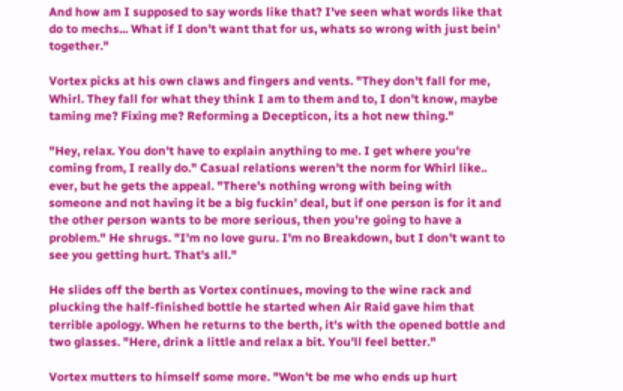And how am I supposed to say words like that? I've seen what words like that do to mechs... What if I don't want that for us, whats so wrong with just bein' together."

Vortex picks at his own claws and fingers and vents. "They don't fall for me, Whirl. They fall for what they think I am to them and to, I don't know, maybe taming me? Fixing me? Reforming a Decepticon, its a hot new thing."

"Hey, relax. You don't have to explain anything to me. I get where you're coming from, I really do." Casual relations weren't the norm for Whirl like.. ever, but he gets the appeal. "There's nothing wrong with being with someone and not having it be a big fuckin' deal, but if one person is for it and the other person wants to be more serious, then you're going to have a problem." He shrugs. "I'm no love guru. I'm no Breakdown, but I don't want to see you getting hurt. That's all."

He slides off the berth as Vortex continues, moving to the wine rack and plucking the half-finished bottle he started when Air Raid gave him that terrible apology. When he returns to the berth, it's with the opened bottle and two glasses. "Here, drink a little and relax a bit. You'll feel better."

Vortex mutters to himself some more. "Won't be me who ends up hurt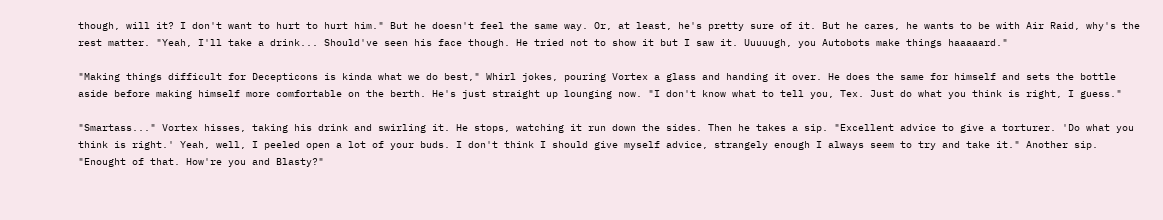though, will it? I don't want to hurt to hurt him." But he doesn't feel the same way. Or, at least, he's pretty sure of it. But he cares, he wants to be with Air Raid, why's the rest matter. "Yeah, I'll take a drink... Should've seen his face though. He tried not to show it but I saw it. Uuuuugh, you Autobots make things haaaaard."

"Making things difficult for Decepticons is kinda what we do best," Whirl jokes, pouring Vortex a glass and handing it over. He does the same for himself and sets the bottle aside before making himself more comfortable on the berth. He's just straight up lounging now. "I don't know what to tell you, Tex. Just do what you think is right, I guess."

"Smartass..." Vortex hisses, taking his drink and swirling it. He stops, watching it run down the sides. Then he takes a sip. "Excellent advice to give a torturer. 'Do what you think is right.' Yeah, well, I peeled open a lot of your buds. I don't think I should give myself advice, strangely enough I always seem to try and take it." Another sip. "Enought of that. How're you and Blasty?"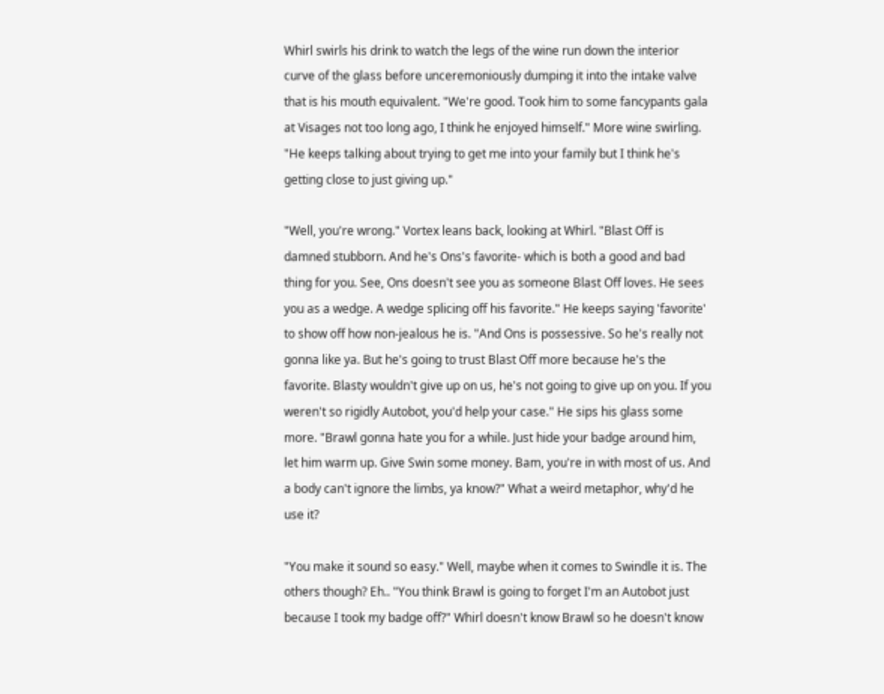Whirl swirls his drink to watch the legs of the wine run down the interior curve of the glass before unceremoniously dumping it into the intake valve that is his mouth equivalent. "We're good. Took him to some fancypants gala at Visages not too long ago, I think he enjoyed himself." More wine swirling. "He keeps talking about trying to get me into your family but I think he's getting close to just giving up."

"Well, you're wrong." Vortex leans back, looking at Whirl. "Blast Off is damned stubborn. And he's Ons's favorite- which is both a good and bad thing for you. See, Ons doesn't see you as someone Blast Off loves. He sees you as a wedge. A wedge splicing off his favorite." He keeps saying 'favorite' to show off how non-jealous he is. "And Ons is possessive. So he's really not gonna like ya. But he's going to trust Blast Off more because he's the favorite. Blasty wouldn't give up on us, he's not going to give up on you. If you weren't so rigidly Autobot, you'd help your case." He sips his glass some more. "Brawl gonna hate you for a while. Just hide your badge around him, let him warm up. Give Swin some money. Bam, you're in with most of us. And a body can't ignore the limbs, ya know?" What a weird metaphor, why'd he use it?

"You make it sound so easy." Well, maybe when it comes to Swindle it is. The others though? Eh.. "You think Brawl is going to forget I'm an Autobot just because I took my badge off?" Whirl doesn't know Brawl so he doesn't know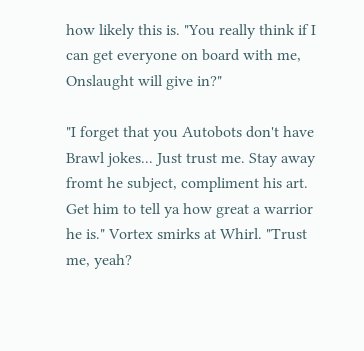how likely this is. "You really think if I can get everyone on board with me, Onslaught will give in?"

"I forget that you Autobots don't have Brawl jokes... Just trust me. Stay away fromt he subject, compliment his art. Get him to tell ya how great a warrior he is." Vortex smirks at Whirl. "Trust me, yeah?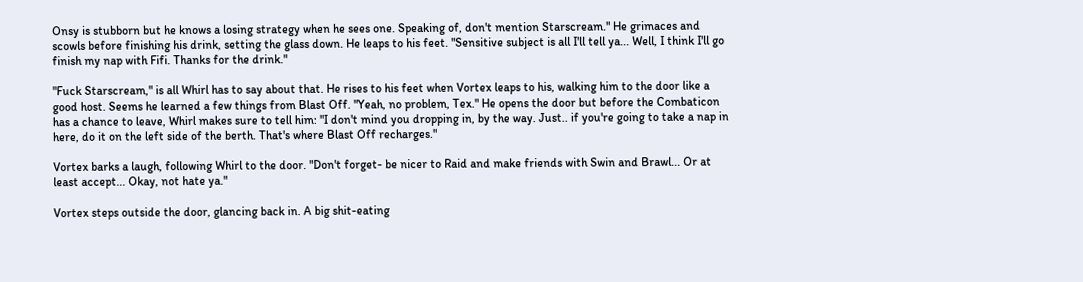Onsy is stubborn but he knows a losing strategy when he sees one. Speaking of, don't mention Starscream." He grimaces and scowls before finishing his drink, setting the glass down. He leaps to his feet. "Sensitive subject is all I'll tell ya... Well, I think I'll go finish my nap with Fifi. Thanks for the drink."

"Fuck Starscream," is all Whirl has to say about that. He rises to his feet when Vortex leaps to his, walking him to the door like a good host. Seems he learned a few things from Blast Off. "Yeah, no problem, Tex." He opens the door but before the Combaticon has a chance to leave, Whirl makes sure to tell him: "I don't mind you dropping in, by the way. Just.. if you're going to take a nap in here, do it on the left side of the berth. That's where Blast Off recharges."

Vortex barks a laugh, following Whirl to the door. "Don't forget- be nicer to Raid and make friends with Swin and Brawl... Or at least accept... Okay, not hate ya."

Vortex steps outside the door, glancing back in. A big shit-eating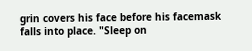grin covers his face before his facemask falls into place. "Sleep on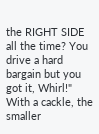the RIGHT SIDE all the time? You drive a hard bargain but you got it, Whirl!" With a cackle, the smaller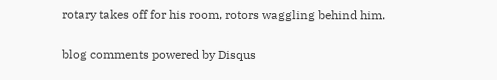rotary takes off for his room, rotors waggling behind him.

blog comments powered by Disqus